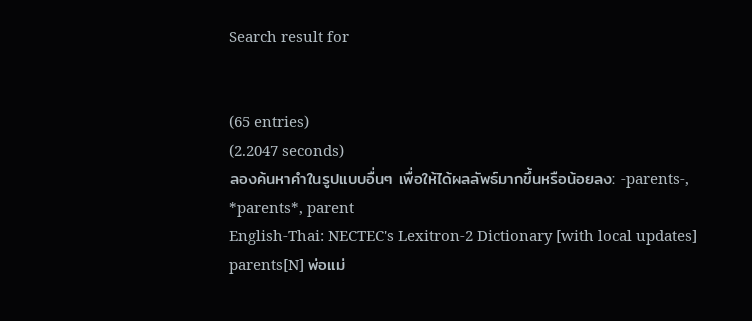Search result for


(65 entries)
(2.2047 seconds)
ลองค้นหาคำในรูปแบบอื่นๆ เพื่อให้ได้ผลลัพธ์มากขึ้นหรือน้อยลง: -parents-, *parents*, parent
English-Thai: NECTEC's Lexitron-2 Dictionary [with local updates]
parents[N] พ่อแม่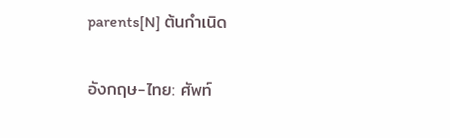parents[N] ต้นกำเนิด

อังกฤษ-ไทย: ศัพท์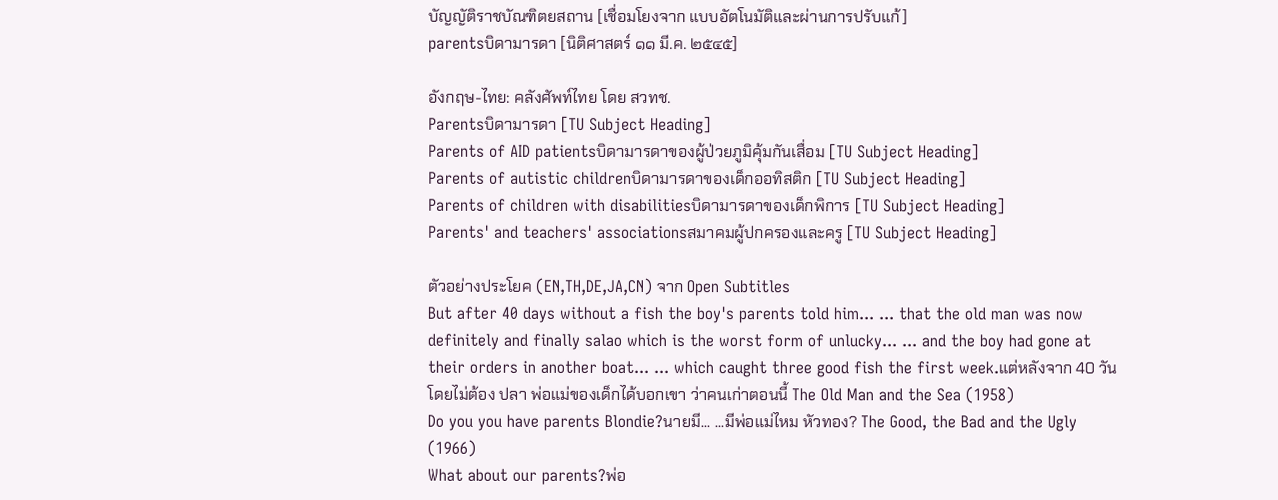บัญญัติราชบัณฑิตยสถาน [เชื่อมโยงจาก แบบอัตโนมัติและผ่านการปรับแก้]
parentsบิดามารดา [นิติศาสตร์ ๑๑ มี.ค. ๒๕๔๕]

อังกฤษ-ไทย: คลังศัพท์ไทย โดย สวทช.
Parentsบิดามารดา [TU Subject Heading]
Parents of AID patientsบิดามารดาของผู้ป่วยภูมิคุ้มกันเสื่อม [TU Subject Heading]
Parents of autistic childrenบิดามารดาของเด็กออทิสติก [TU Subject Heading]
Parents of children with disabilitiesบิดามารดาของเด็กพิการ [TU Subject Heading]
Parents' and teachers' associationsสมาคมผู้ปกครองและครู [TU Subject Heading]

ตัวอย่างประโยค (EN,TH,DE,JA,CN) จาก Open Subtitles
But after 40 days without a fish the boy's parents told him... ... that the old man was now definitely and finally salao which is the worst form of unlucky... ... and the boy had gone at their orders in another boat... ... which caught three good fish the first week.แต่หลังจาก 40 วันโดยไม่ต้อง ปลา พ่อแม่ของเด็กได้บอกเขา ว่าคนเก่าตอนนี้ The Old Man and the Sea (1958)
Do you you have parents Blondie?นายมี... ...มีพ่อแม่ไหม หัวทอง? The Good, the Bad and the Ugly (1966)
What about our parents?พ่อ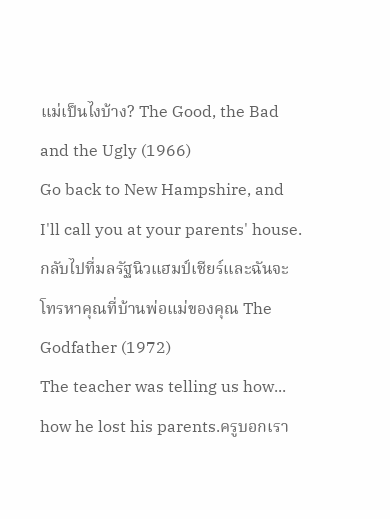แม่เป็นไงบ้าง? The Good, the Bad and the Ugly (1966)
Go back to New Hampshire, and I'll call you at your parents' house.กลับไปที่มลรัฐนิวแฮมป์เชียร์และฉันจะโทรหาคุณที่บ้านพ่อแม่ของคุณ The Godfather (1972)
The teacher was telling us how... how he lost his parents.ครูบอกเรา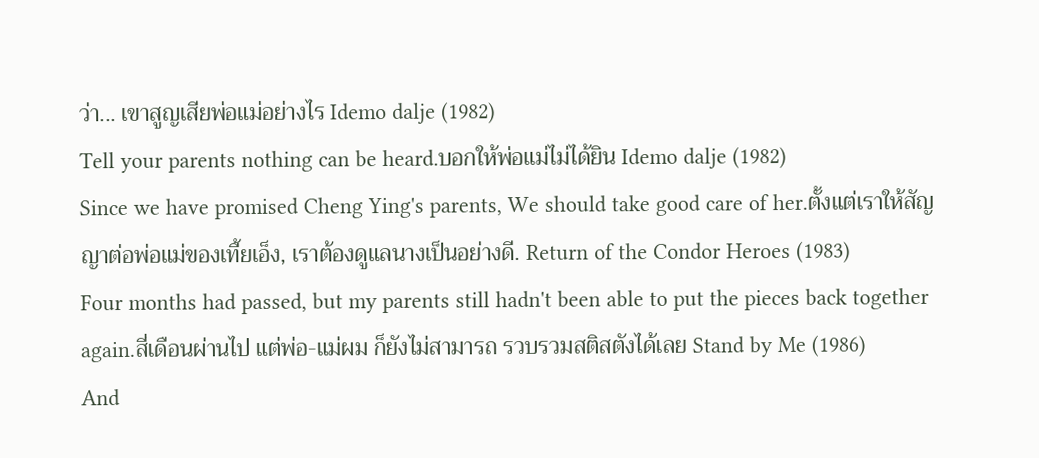ว่า... เขาสูญเสียพ่อแม่อย่างไร Idemo dalje (1982)
Tell your parents nothing can be heard.บอกให้พ่อแม่ไม่ได้ยิน Idemo dalje (1982)
Since we have promised Cheng Ying's parents, We should take good care of her.ตั้งแต่เราให้สัญญาต่อพ่อแม่ของเที้ยเอ็ง, เราต้องดูแลนางเป็นอย่างดี. Return of the Condor Heroes (1983)
Four months had passed, but my parents still hadn't been able to put the pieces back together again.สี่เดือนผ่านไป แต่พ่อ-แม่ผม ก็ยังไม่สามารถ รวบรวมสติสตังได้เลย Stand by Me (1986)
And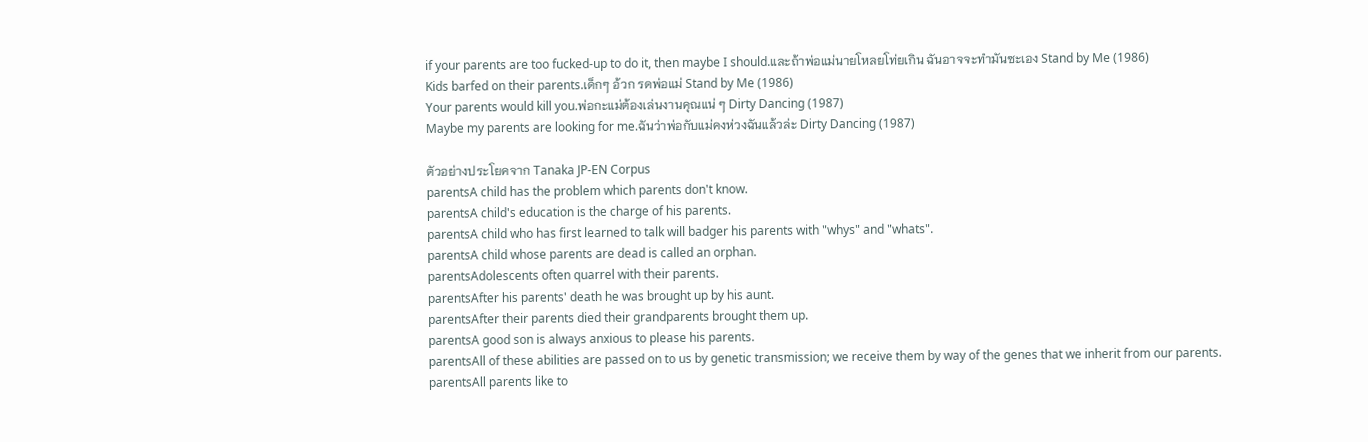if your parents are too fucked-up to do it, then maybe I should.และถ้าพ่อแม่นายโหลยโท่ยเกิน ฉันอาจจะทำมันซะเอง Stand by Me (1986)
Kids barfed on their parents.เด็กๆ อ้วก รดพ่อแม่ Stand by Me (1986)
Your parents would kill you.พ่อกะแม่ต้องเล่นงานคุณแน่ ๆ Dirty Dancing (1987)
Maybe my parents are looking for me.ฉันว่าพ่อกับแม่คงห่วงฉันแล้วล่ะ Dirty Dancing (1987)

ตัวอย่างประโยคจาก Tanaka JP-EN Corpus
parentsA child has the problem which parents don't know.
parentsA child's education is the charge of his parents.
parentsA child who has first learned to talk will badger his parents with "whys" and "whats".
parentsA child whose parents are dead is called an orphan.
parentsAdolescents often quarrel with their parents.
parentsAfter his parents' death he was brought up by his aunt.
parentsAfter their parents died their grandparents brought them up.
parentsA good son is always anxious to please his parents.
parentsAll of these abilities are passed on to us by genetic transmission; we receive them by way of the genes that we inherit from our parents.
parentsAll parents like to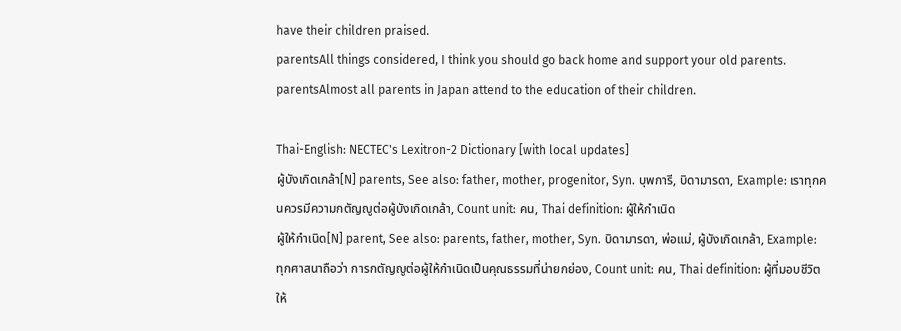have their children praised.
parentsAll things considered, I think you should go back home and support your old parents.
parentsAlmost all parents in Japan attend to the education of their children.

Thai-English: NECTEC's Lexitron-2 Dictionary [with local updates]
ผู้บังเกิดเกล้า[N] parents, See also: father, mother, progenitor, Syn. บุพการี, บิดามารดา, Example: เราทุกคนควรมีความกตัญญูต่อผู้บังเกิดเกล้า, Count unit: คน, Thai definition: ผู้ให้กำเนิด
ผู้ให้กำเนิด[N] parent, See also: parents, father, mother, Syn. บิดามารดา, พ่อแม่, ผู้บังเกิดเกล้า, Example: ทุกศาสนาถือว่า การกตัญญูต่อผู้ให้กำเนิดเป็นคุณธรรมที่น่ายกย่อง, Count unit: คน, Thai definition: ผู้ที่มอบชีวิตให้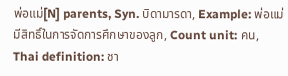พ่อแม่[N] parents, Syn. บิดามารดา, Example: พ่อแม่มีสิทธิ์ในการจัดการศึกษาของลูก, Count unit: คน, Thai definition: ชา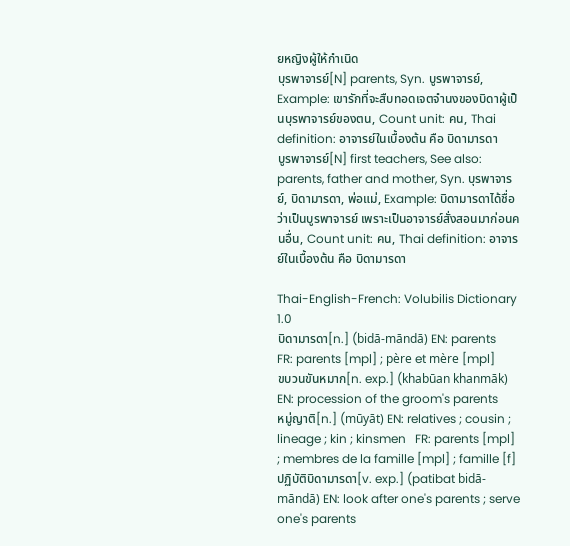ยหญิงผู้ให้กำเนิด
บุรพาจารย์[N] parents, Syn. บูรพาจารย์, Example: เขารักที่จะสืบทอดเจตจำนงของบิดาผู้เป็นบุรพาจารย์ของตน, Count unit: คน, Thai definition: อาจารย์ในเบื้องต้น คือ บิดามารดา
บูรพาจารย์[N] first teachers, See also: parents, father and mother, Syn. บุรพาจารย์, บิดามารดา, พ่อแม่, Example: บิดามารดาได้ชื่อว่าเป็นบูรพาจารย์ เพราะเป็นอาจารย์สั่งสอนมาก่อนคนอื่น, Count unit: คน, Thai definition: อาจารย์ในเบื้องต้น คือ บิดามารดา

Thai-English-French: Volubilis Dictionary 1.0
บิดามารดา[n.] (bidā-māndā) EN: parents   FR: parents [mpl] ; père et mère [mpl]
ขบวนขันหมาก[n. exp.] (khabūan khanmāk) EN: procession of the groom's parents
หมู่ญาติ[n.] (mūyāt) EN: relatives ; cousin ; lineage ; kin ; kinsmen   FR: parents [mpl] ; membres de la famille [mpl] ; famille [f]
ปฏิบัติบิดามารดา[v. exp.] (patibat bidā-māndā) EN: look after one's parents ; serve one's parents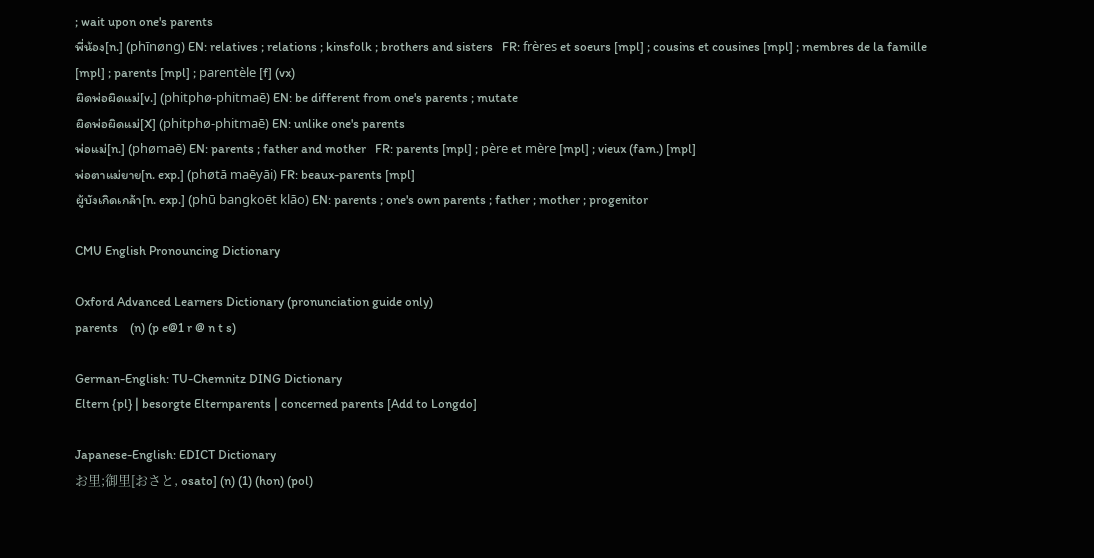; wait upon one's parents
พี่น้อง[n.] (phīnøng) EN: relatives ; relations ; kinsfolk ; brothers and sisters   FR: frères et soeurs [mpl] ; cousins et cousines [mpl] ; membres de la famille [mpl] ; parents [mpl] ; parentèle [f] (vx)
ผิดพ่อผิดแม่[v.] (phitphø-phitmaē) EN: be different from one's parents ; mutate
ผิดพ่อผิดแม่[X] (phitphø-phitmaē) EN: unlike one's parents
พ่อแม่[n.] (phømaē) EN: parents ; father and mother   FR: parents [mpl] ; père et mère [mpl] ; vieux (fam.) [mpl]
พ่อตาแม่ยาย[n. exp.] (phøtā maēyāi) FR: beaux-parents [mpl]
ผู้บังเกิดเกล้า[n. exp.] (phū bangkoēt klāo) EN: parents ; one's own parents ; father ; mother ; progenitor

CMU English Pronouncing Dictionary

Oxford Advanced Learners Dictionary (pronunciation guide only)
parents    (n) (p e@1 r @ n t s)

German-English: TU-Chemnitz DING Dictionary
Eltern {pl} | besorgte Elternparents | concerned parents [Add to Longdo]

Japanese-English: EDICT Dictionary
お里;御里[おさと, osato] (n) (1) (hon) (pol)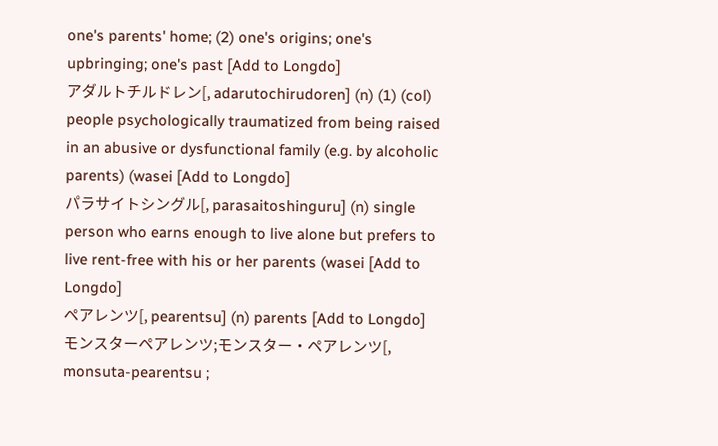one's parents' home; (2) one's origins; one's upbringing; one's past [Add to Longdo]
アダルトチルドレン[, adarutochirudoren] (n) (1) (col) people psychologically traumatized from being raised in an abusive or dysfunctional family (e.g. by alcoholic parents) (wasei [Add to Longdo]
パラサイトシングル[, parasaitoshinguru] (n) single person who earns enough to live alone but prefers to live rent-free with his or her parents (wasei [Add to Longdo]
ペアレンツ[, pearentsu] (n) parents [Add to Longdo]
モンスターペアレンツ;モンスター・ペアレンツ[, monsuta-pearentsu ;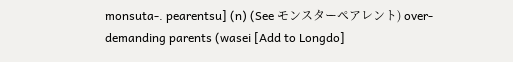monsuta-. pearentsu] (n) (See モンスターペアレント) over-demanding parents (wasei [Add to Longdo]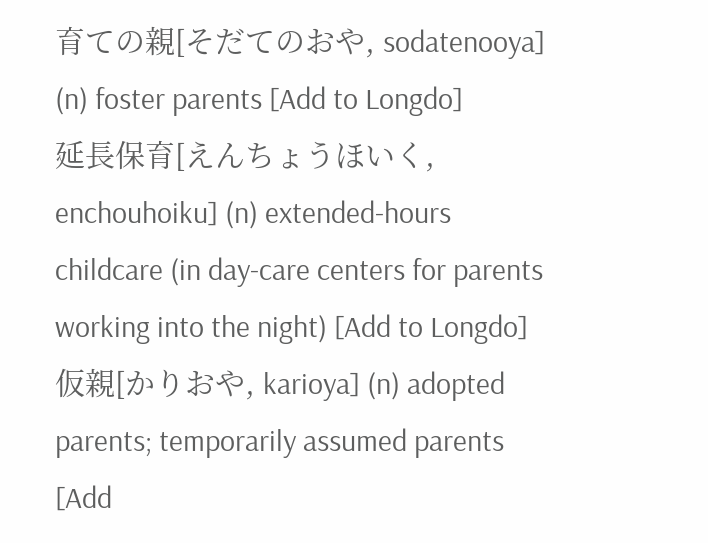育ての親[そだてのおや, sodatenooya] (n) foster parents [Add to Longdo]
延長保育[えんちょうほいく, enchouhoiku] (n) extended-hours childcare (in day-care centers for parents working into the night) [Add to Longdo]
仮親[かりおや, karioya] (n) adopted parents; temporarily assumed parents [Add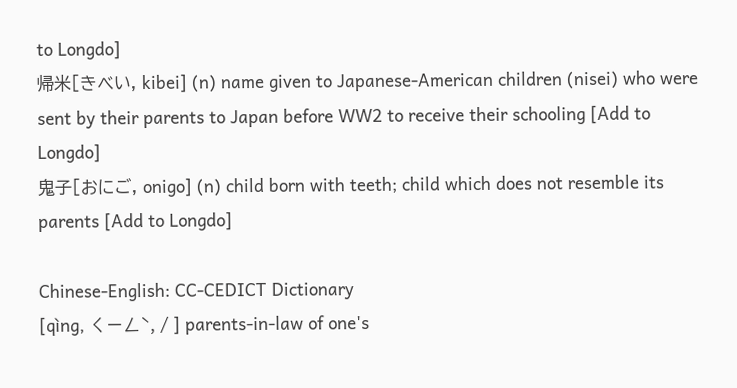to Longdo]
帰米[きべい, kibei] (n) name given to Japanese-American children (nisei) who were sent by their parents to Japan before WW2 to receive their schooling [Add to Longdo]
鬼子[おにご, onigo] (n) child born with teeth; child which does not resemble its parents [Add to Longdo]

Chinese-English: CC-CEDICT Dictionary
[qìng, ㄑㄧㄥˋ, / ] parents-in-law of one's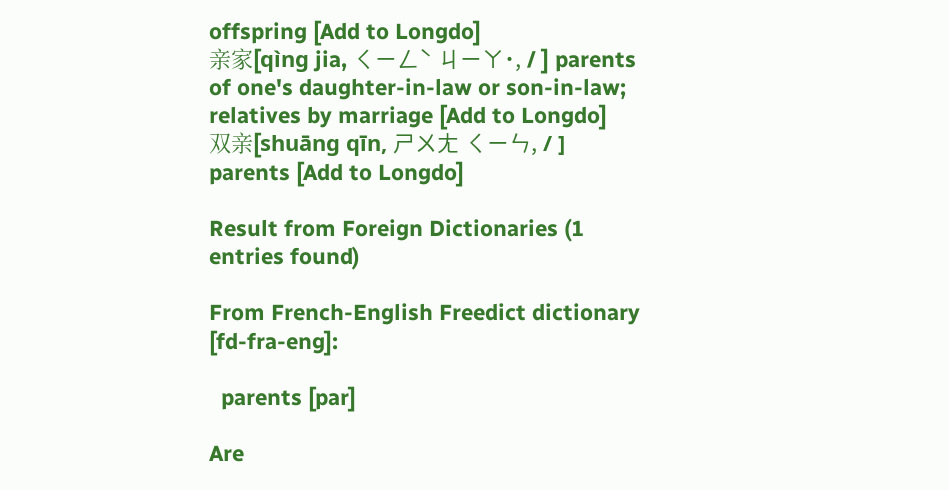offspring [Add to Longdo]
亲家[qìng jia, ㄑㄧㄥˋ ㄐㄧㄚ˙, / ] parents of one's daughter-in-law or son-in-law; relatives by marriage [Add to Longdo]
双亲[shuāng qīn, ㄕㄨㄤ ㄑㄧㄣ, / ] parents [Add to Longdo]

Result from Foreign Dictionaries (1 entries found)

From French-English Freedict dictionary [fd-fra-eng]:

  parents [par]

Are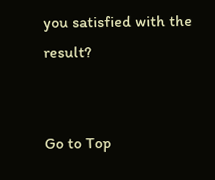you satisfied with the result?


Go to Top